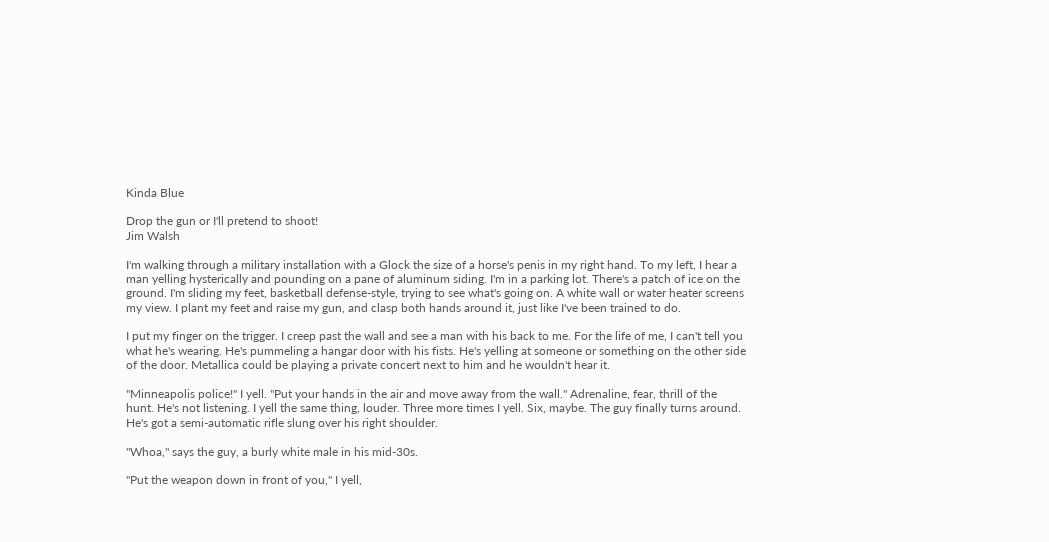Kinda Blue

Drop the gun or I'll pretend to shoot!
Jim Walsh

I'm walking through a military installation with a Glock the size of a horse's penis in my right hand. To my left, I hear a man yelling hysterically and pounding on a pane of aluminum siding. I'm in a parking lot. There's a patch of ice on the ground. I'm sliding my feet, basketball defense-style, trying to see what's going on. A white wall or water heater screens my view. I plant my feet and raise my gun, and clasp both hands around it, just like I've been trained to do.

I put my finger on the trigger. I creep past the wall and see a man with his back to me. For the life of me, I can't tell you what he's wearing. He's pummeling a hangar door with his fists. He's yelling at someone or something on the other side of the door. Metallica could be playing a private concert next to him and he wouldn't hear it.

"Minneapolis police!" I yell. "Put your hands in the air and move away from the wall." Adrenaline, fear, thrill of the hunt. He's not listening. I yell the same thing, louder. Three more times I yell. Six, maybe. The guy finally turns around. He's got a semi-automatic rifle slung over his right shoulder.

"Whoa," says the guy, a burly white male in his mid-30s.

"Put the weapon down in front of you," I yell,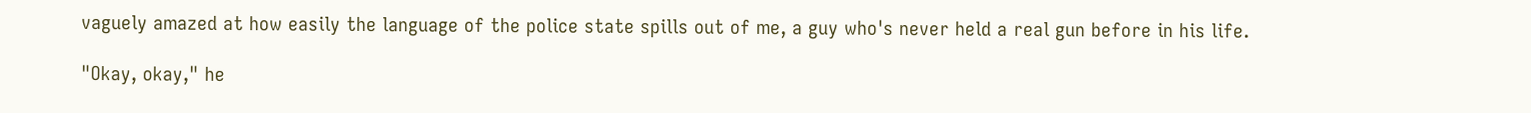vaguely amazed at how easily the language of the police state spills out of me, a guy who's never held a real gun before in his life.

"Okay, okay," he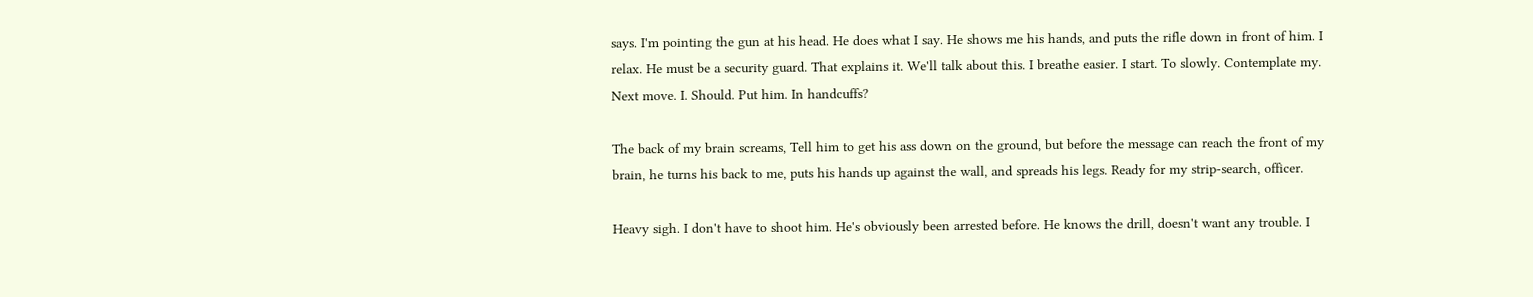says. I'm pointing the gun at his head. He does what I say. He shows me his hands, and puts the rifle down in front of him. I relax. He must be a security guard. That explains it. We'll talk about this. I breathe easier. I start. To slowly. Contemplate my. Next move. I. Should. Put him. In handcuffs?

The back of my brain screams, Tell him to get his ass down on the ground, but before the message can reach the front of my brain, he turns his back to me, puts his hands up against the wall, and spreads his legs. Ready for my strip-search, officer.

Heavy sigh. I don't have to shoot him. He's obviously been arrested before. He knows the drill, doesn't want any trouble. I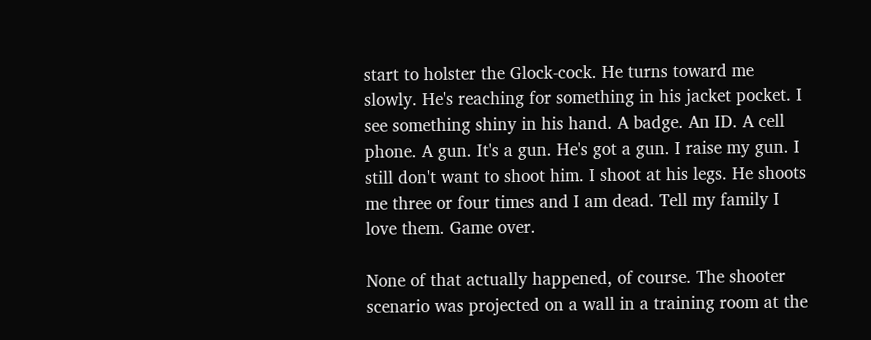start to holster the Glock-cock. He turns toward me slowly. He's reaching for something in his jacket pocket. I see something shiny in his hand. A badge. An ID. A cell phone. A gun. It's a gun. He's got a gun. I raise my gun. I still don't want to shoot him. I shoot at his legs. He shoots me three or four times and I am dead. Tell my family I love them. Game over.

None of that actually happened, of course. The shooter scenario was projected on a wall in a training room at the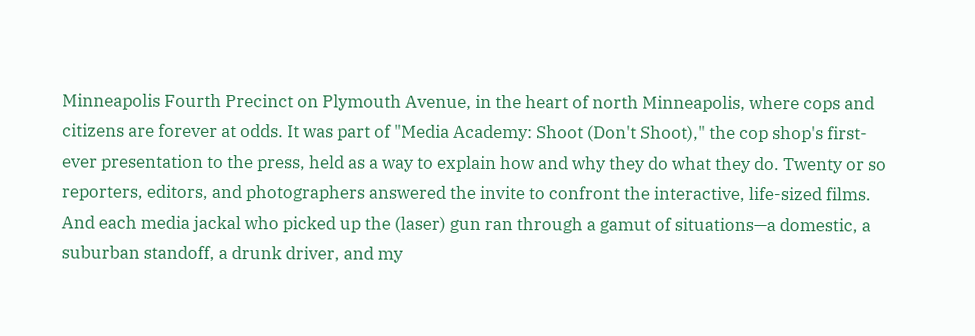Minneapolis Fourth Precinct on Plymouth Avenue, in the heart of north Minneapolis, where cops and citizens are forever at odds. It was part of "Media Academy: Shoot (Don't Shoot)," the cop shop's first-ever presentation to the press, held as a way to explain how and why they do what they do. Twenty or so reporters, editors, and photographers answered the invite to confront the interactive, life-sized films. And each media jackal who picked up the (laser) gun ran through a gamut of situations—a domestic, a suburban standoff, a drunk driver, and my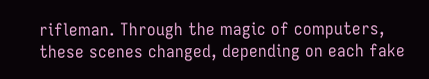rifleman. Through the magic of computers, these scenes changed, depending on each fake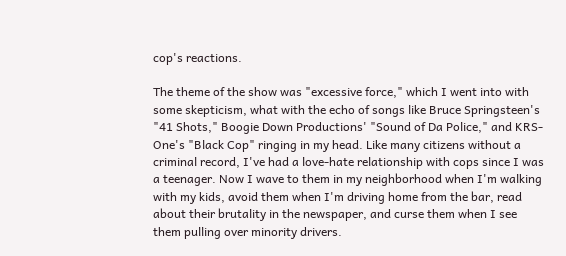cop's reactions.

The theme of the show was "excessive force," which I went into with some skepticism, what with the echo of songs like Bruce Springsteen's "41 Shots," Boogie Down Productions' "Sound of Da Police," and KRS-One's "Black Cop" ringing in my head. Like many citizens without a criminal record, I've had a love-hate relationship with cops since I was a teenager. Now I wave to them in my neighborhood when I'm walking with my kids, avoid them when I'm driving home from the bar, read about their brutality in the newspaper, and curse them when I see them pulling over minority drivers.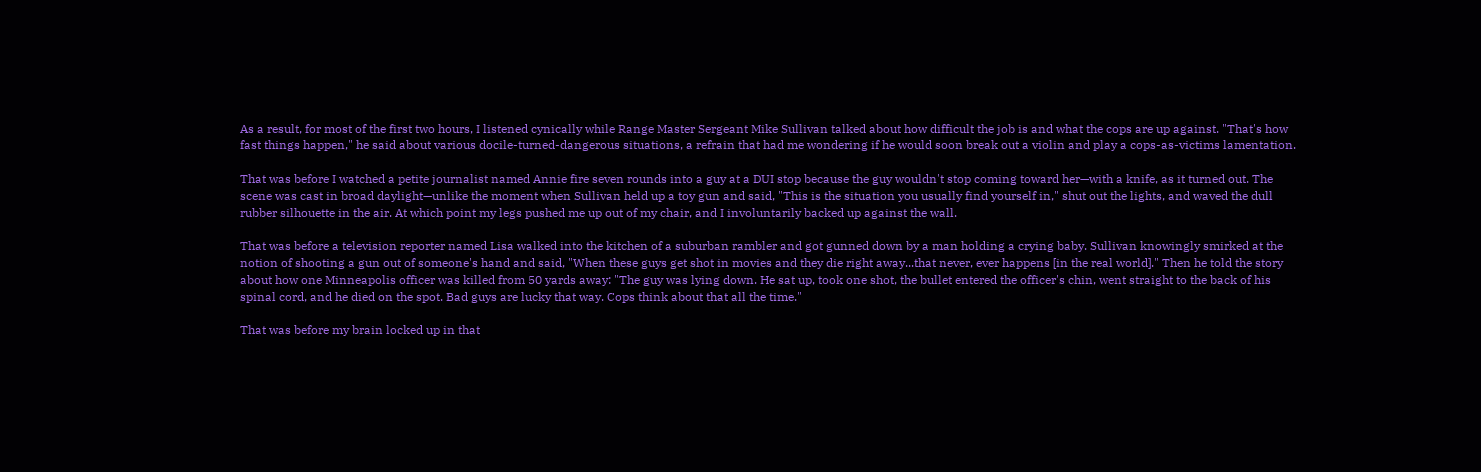As a result, for most of the first two hours, I listened cynically while Range Master Sergeant Mike Sullivan talked about how difficult the job is and what the cops are up against. "That's how fast things happen," he said about various docile-turned-dangerous situations, a refrain that had me wondering if he would soon break out a violin and play a cops-as-victims lamentation.

That was before I watched a petite journalist named Annie fire seven rounds into a guy at a DUI stop because the guy wouldn't stop coming toward her—with a knife, as it turned out. The scene was cast in broad daylight—unlike the moment when Sullivan held up a toy gun and said, "This is the situation you usually find yourself in," shut out the lights, and waved the dull rubber silhouette in the air. At which point my legs pushed me up out of my chair, and I involuntarily backed up against the wall.

That was before a television reporter named Lisa walked into the kitchen of a suburban rambler and got gunned down by a man holding a crying baby. Sullivan knowingly smirked at the notion of shooting a gun out of someone's hand and said, "When these guys get shot in movies and they die right away...that never, ever happens [in the real world]." Then he told the story about how one Minneapolis officer was killed from 50 yards away: "The guy was lying down. He sat up, took one shot, the bullet entered the officer's chin, went straight to the back of his spinal cord, and he died on the spot. Bad guys are lucky that way. Cops think about that all the time."

That was before my brain locked up in that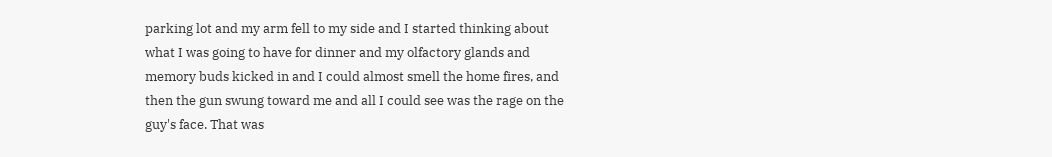parking lot and my arm fell to my side and I started thinking about what I was going to have for dinner and my olfactory glands and memory buds kicked in and I could almost smell the home fires, and then the gun swung toward me and all I could see was the rage on the guy's face. That was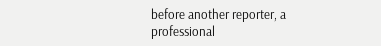before another reporter, a professional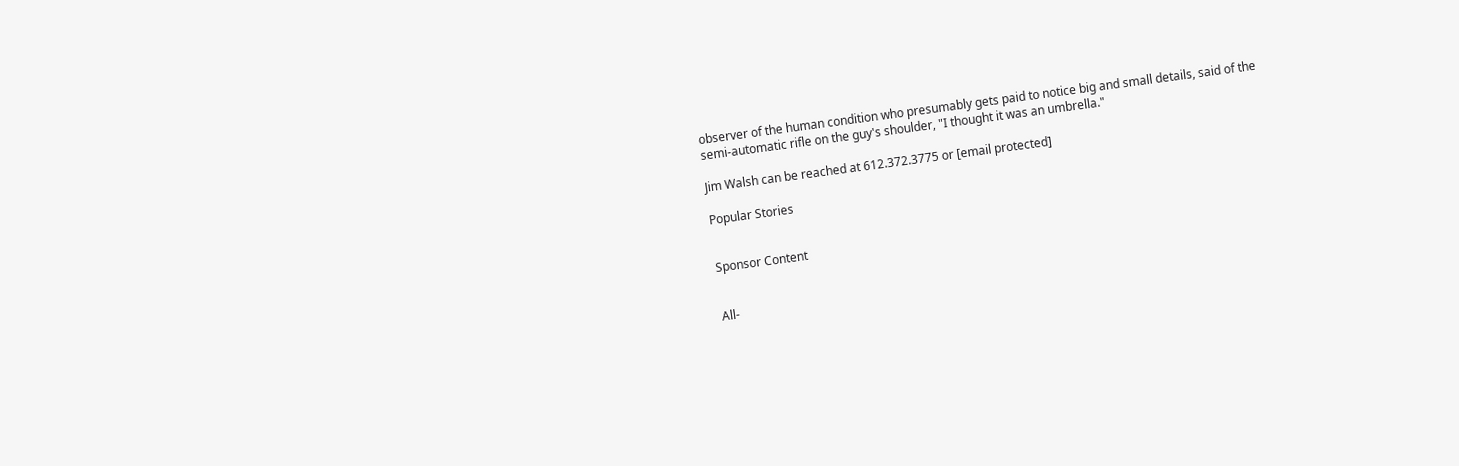observer of the human condition who presumably gets paid to notice big and small details, said of the semi-automatic rifle on the guy's shoulder, "I thought it was an umbrella."

Jim Walsh can be reached at 612.372.3775 or [email protected]

Popular Stories


Sponsor Content


All-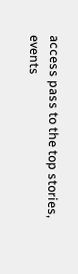access pass to the top stories, events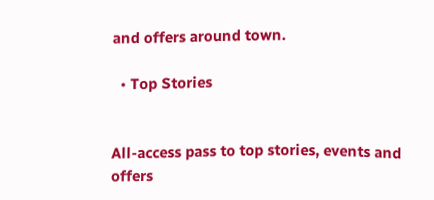and offers around town.

  • Top Stories


All-access pass to top stories, events and offers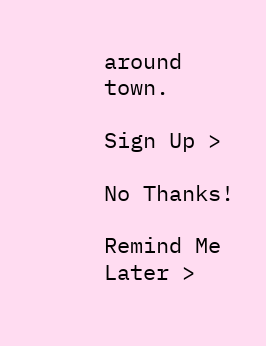around town.

Sign Up >

No Thanks!

Remind Me Later >